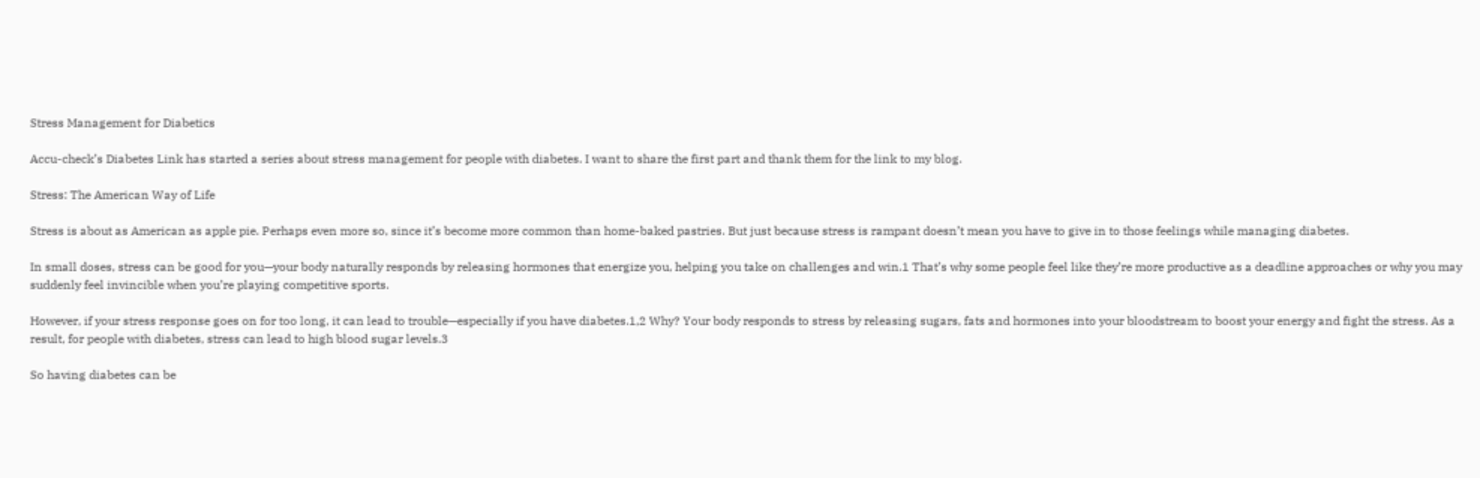Stress Management for Diabetics

Accu-check’s Diabetes Link has started a series about stress management for people with diabetes. I want to share the first part and thank them for the link to my blog.

Stress: The American Way of Life

Stress is about as American as apple pie. Perhaps even more so, since it’s become more common than home-baked pastries. But just because stress is rampant doesn’t mean you have to give in to those feelings while managing diabetes.

In small doses, stress can be good for you—your body naturally responds by releasing hormones that energize you, helping you take on challenges and win.1 That’s why some people feel like they’re more productive as a deadline approaches or why you may suddenly feel invincible when you’re playing competitive sports.

However, if your stress response goes on for too long, it can lead to trouble—especially if you have diabetes.1,2 Why? Your body responds to stress by releasing sugars, fats and hormones into your bloodstream to boost your energy and fight the stress. As a result, for people with diabetes, stress can lead to high blood sugar levels.3

So having diabetes can be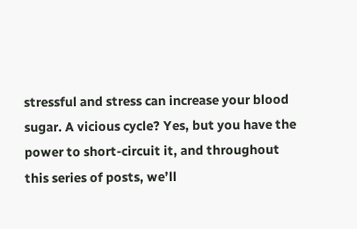stressful and stress can increase your blood sugar. A vicious cycle? Yes, but you have the power to short-circuit it, and throughout this series of posts, we’ll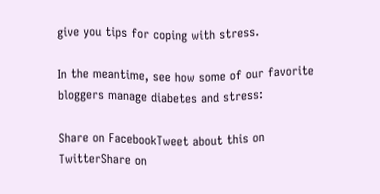give you tips for coping with stress.

In the meantime, see how some of our favorite bloggers manage diabetes and stress:

Share on FacebookTweet about this on TwitterShare on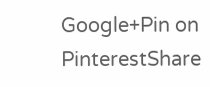Google+Pin on PinterestShare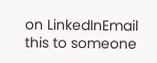on LinkedInEmail this to someone